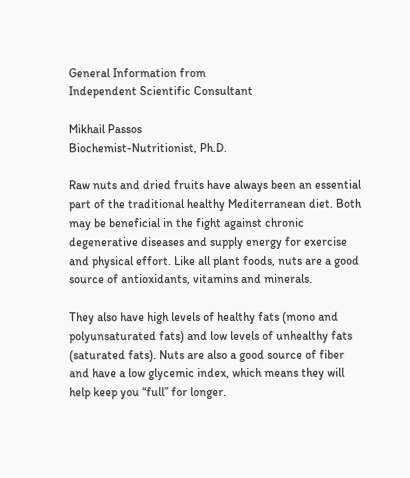General Information from
Independent Scientific Consultant

Mikhail Passos
Biochemist-Nutritionist, Ph.D.

Raw nuts and dried fruits have always been an essential part of the traditional healthy Mediterranean diet. Both may be beneficial in the fight against chronic degenerative diseases and supply energy for exercise and physical effort. Like all plant foods, nuts are a good source of antioxidants, vitamins and minerals.

They also have high levels of healthy fats (mono and polyunsaturated fats) and low levels of unhealthy fats (saturated fats). Nuts are also a good source of fiber and have a low glycemic index, which means they will help keep you “full” for longer.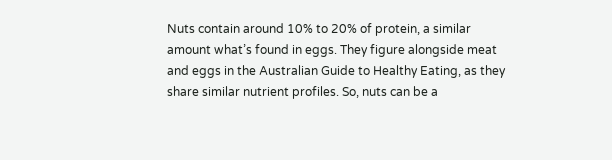Nuts contain around 10% to 20% of protein, a similar amount what’s found in eggs. They figure alongside meat and eggs in the Australian Guide to Healthy Eating, as they share similar nutrient profiles. So, nuts can be a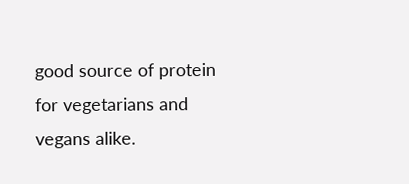good source of protein for vegetarians and vegans alike.